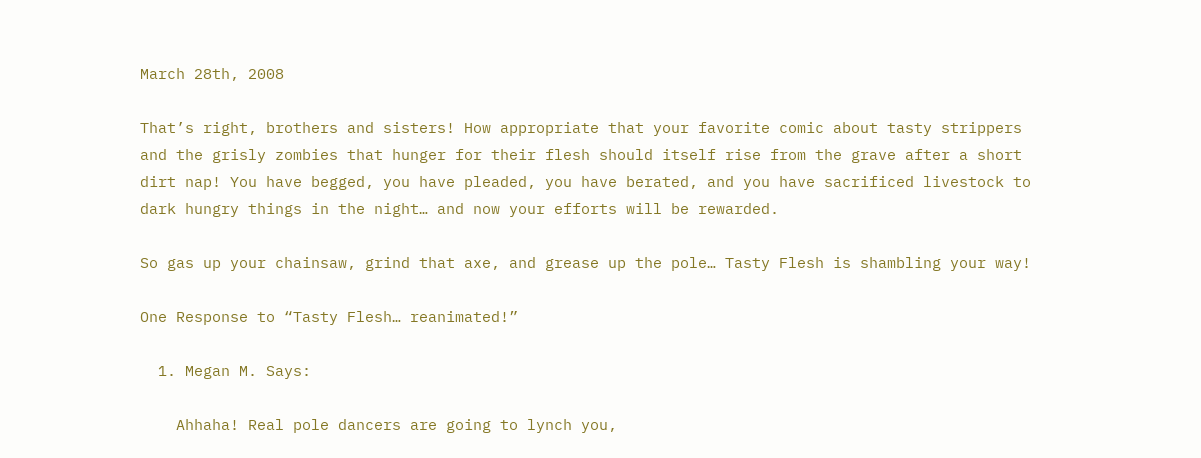March 28th, 2008

That’s right, brothers and sisters! How appropriate that your favorite comic about tasty strippers and the grisly zombies that hunger for their flesh should itself rise from the grave after a short dirt nap! You have begged, you have pleaded, you have berated, and you have sacrificed livestock to dark hungry things in the night… and now your efforts will be rewarded.

So gas up your chainsaw, grind that axe, and grease up the pole… Tasty Flesh is shambling your way!

One Response to “Tasty Flesh… reanimated!”

  1. Megan M. Says:

    Ahhaha! Real pole dancers are going to lynch you,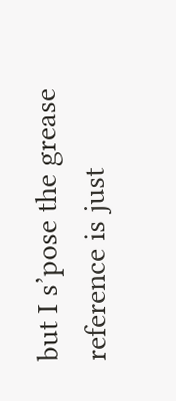but I s’pose the grease reference is just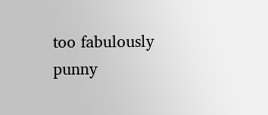too fabulously punny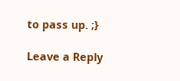to pass up. ;}

Leave a Reply